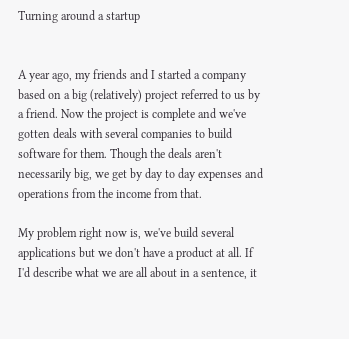Turning around a startup


A year ago, my friends and I started a company based on a big (relatively) project referred to us by a friend. Now the project is complete and we've gotten deals with several companies to build software for them. Though the deals aren't necessarily big, we get by day to day expenses and operations from the income from that.

My problem right now is, we've build several applications but we don't have a product at all. If I'd describe what we are all about in a sentence, it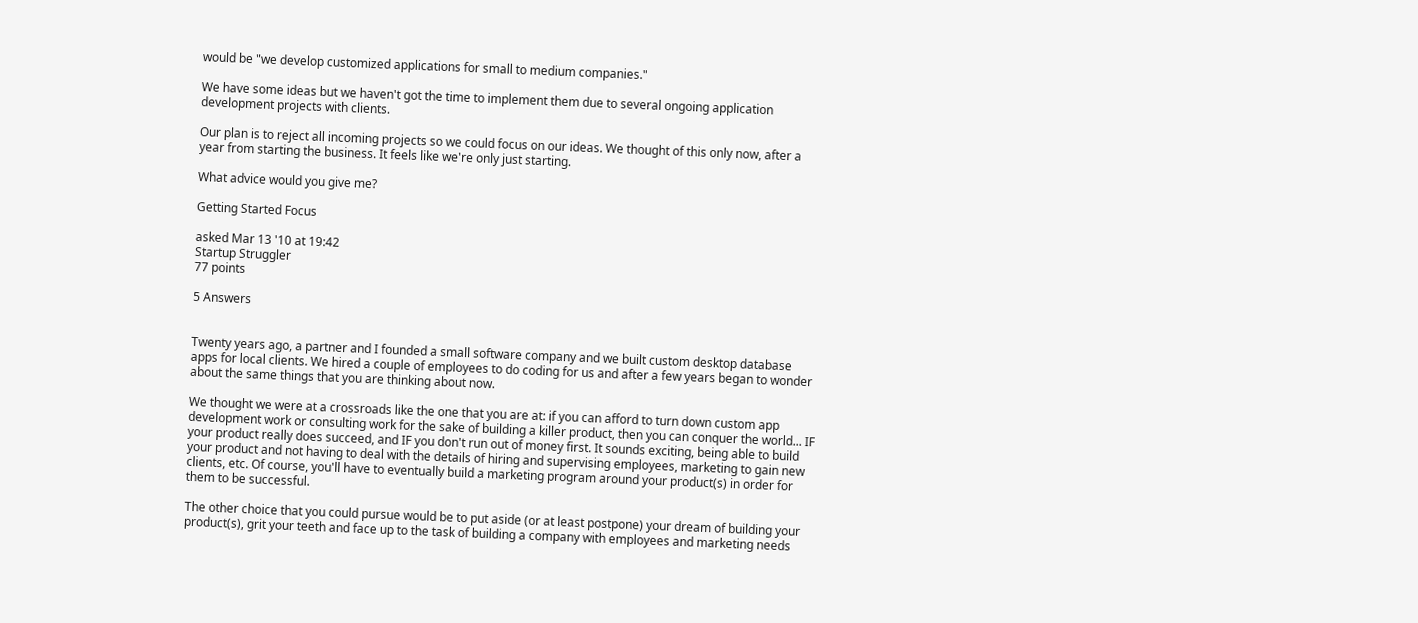would be "we develop customized applications for small to medium companies."

We have some ideas but we haven't got the time to implement them due to several ongoing application development projects with clients.

Our plan is to reject all incoming projects so we could focus on our ideas. We thought of this only now, after a year from starting the business. It feels like we're only just starting.

What advice would you give me?

Getting Started Focus

asked Mar 13 '10 at 19:42
Startup Struggler
77 points

5 Answers


Twenty years ago, a partner and I founded a small software company and we built custom desktop database apps for local clients. We hired a couple of employees to do coding for us and after a few years began to wonder about the same things that you are thinking about now.

We thought we were at a crossroads like the one that you are at: if you can afford to turn down custom app development work or consulting work for the sake of building a killer product, then you can conquer the world... IF your product really does succeed, and IF you don't run out of money first. It sounds exciting, being able to build your product and not having to deal with the details of hiring and supervising employees, marketing to gain new clients, etc. Of course, you'll have to eventually build a marketing program around your product(s) in order for them to be successful.

The other choice that you could pursue would be to put aside (or at least postpone) your dream of building your product(s), grit your teeth and face up to the task of building a company with employees and marketing needs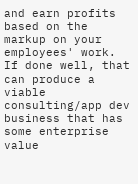and earn profits based on the markup on your employees' work. If done well, that can produce a viable consulting/app dev business that has some enterprise value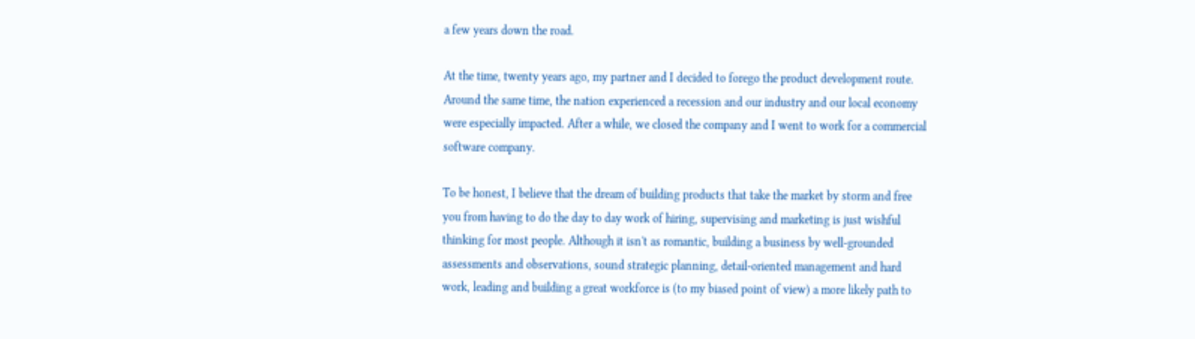a few years down the road.

At the time, twenty years ago, my partner and I decided to forego the product development route. Around the same time, the nation experienced a recession and our industry and our local economy were especially impacted. After a while, we closed the company and I went to work for a commercial software company.

To be honest, I believe that the dream of building products that take the market by storm and free you from having to do the day to day work of hiring, supervising and marketing is just wishful thinking for most people. Although it isn't as romantic, building a business by well-grounded assessments and observations, sound strategic planning, detail-oriented management and hard work, leading and building a great workforce is (to my biased point of view) a more likely path to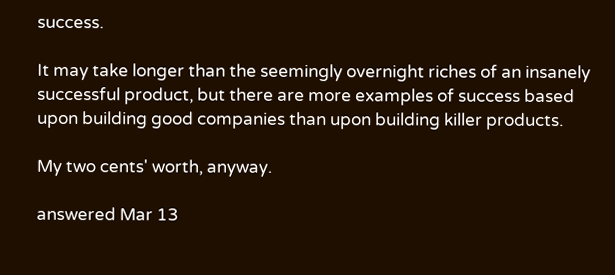success.

It may take longer than the seemingly overnight riches of an insanely successful product, but there are more examples of success based upon building good companies than upon building killer products.

My two cents' worth, anyway.

answered Mar 13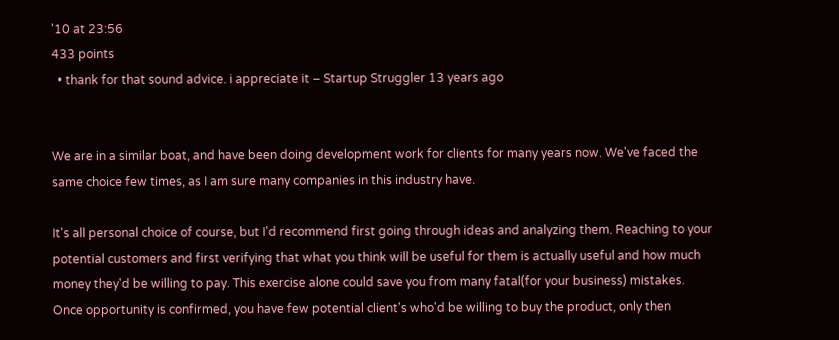'10 at 23:56
433 points
  • thank for that sound advice. i appreciate it – Startup Struggler 13 years ago


We are in a similar boat, and have been doing development work for clients for many years now. We've faced the same choice few times, as I am sure many companies in this industry have.

It's all personal choice of course, but I'd recommend first going through ideas and analyzing them. Reaching to your potential customers and first verifying that what you think will be useful for them is actually useful and how much money they'd be willing to pay. This exercise alone could save you from many fatal(for your business) mistakes. Once opportunity is confirmed, you have few potential client's who'd be willing to buy the product, only then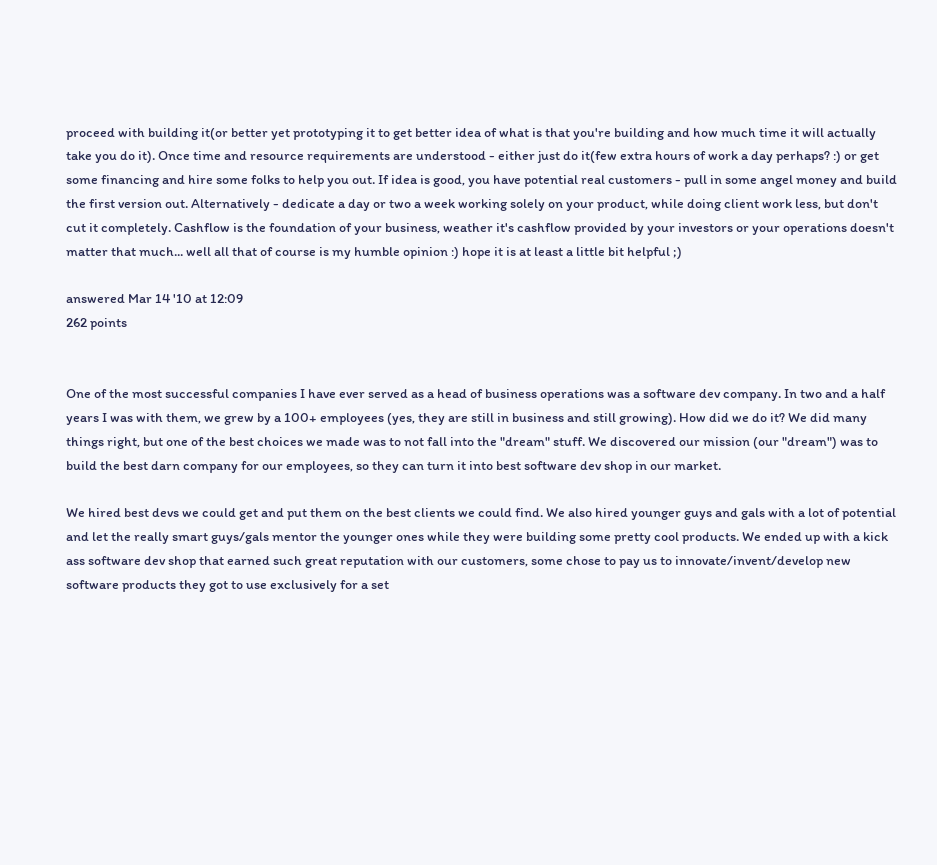proceed with building it(or better yet prototyping it to get better idea of what is that you're building and how much time it will actually take you do it). Once time and resource requirements are understood - either just do it(few extra hours of work a day perhaps? :) or get some financing and hire some folks to help you out. If idea is good, you have potential real customers - pull in some angel money and build the first version out. Alternatively - dedicate a day or two a week working solely on your product, while doing client work less, but don't cut it completely. Cashflow is the foundation of your business, weather it's cashflow provided by your investors or your operations doesn't matter that much... well all that of course is my humble opinion :) hope it is at least a little bit helpful ;)

answered Mar 14 '10 at 12:09
262 points


One of the most successful companies I have ever served as a head of business operations was a software dev company. In two and a half years I was with them, we grew by a 100+ employees (yes, they are still in business and still growing). How did we do it? We did many things right, but one of the best choices we made was to not fall into the "dream" stuff. We discovered our mission (our "dream") was to build the best darn company for our employees, so they can turn it into best software dev shop in our market.

We hired best devs we could get and put them on the best clients we could find. We also hired younger guys and gals with a lot of potential and let the really smart guys/gals mentor the younger ones while they were building some pretty cool products. We ended up with a kick ass software dev shop that earned such great reputation with our customers, some chose to pay us to innovate/invent/develop new software products they got to use exclusively for a set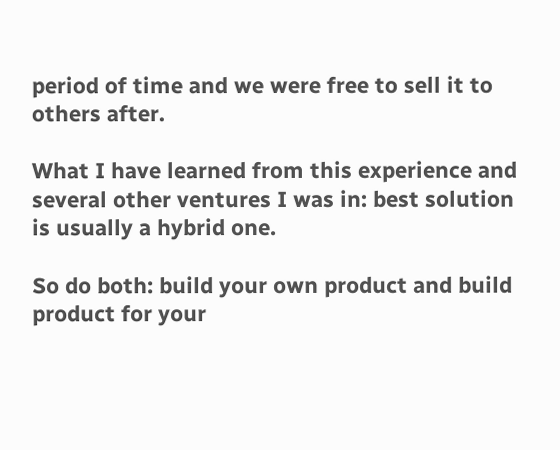period of time and we were free to sell it to others after.

What I have learned from this experience and several other ventures I was in: best solution is usually a hybrid one.

So do both: build your own product and build product for your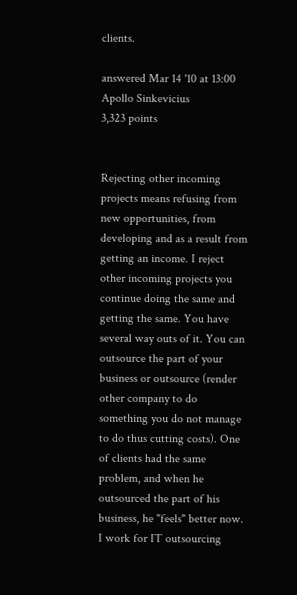clients.

answered Mar 14 '10 at 13:00
Apollo Sinkevicius
3,323 points


Rejecting other incoming projects means refusing from new opportunities, from developing and as a result from getting an income. I reject other incoming projects you continue doing the same and getting the same. You have several way outs of it. You can outsource the part of your business or outsource (render other company to do something you do not manage to do thus cutting costs). One of clients had the same problem, and when he outsourced the part of his business, he "feels" better now.
I work for IT outsourcing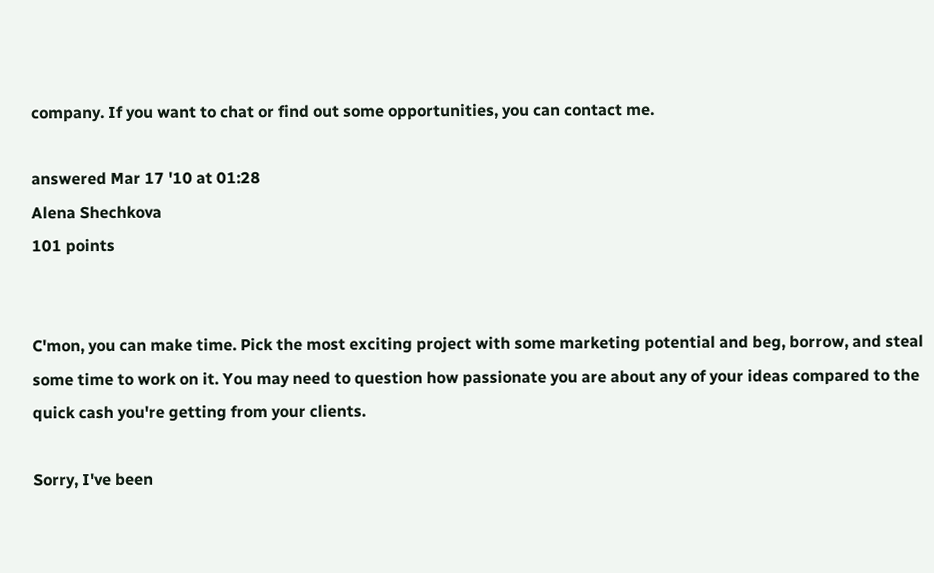company. If you want to chat or find out some opportunities, you can contact me.

answered Mar 17 '10 at 01:28
Alena Shechkova
101 points


C'mon, you can make time. Pick the most exciting project with some marketing potential and beg, borrow, and steal some time to work on it. You may need to question how passionate you are about any of your ideas compared to the quick cash you're getting from your clients.

Sorry, I've been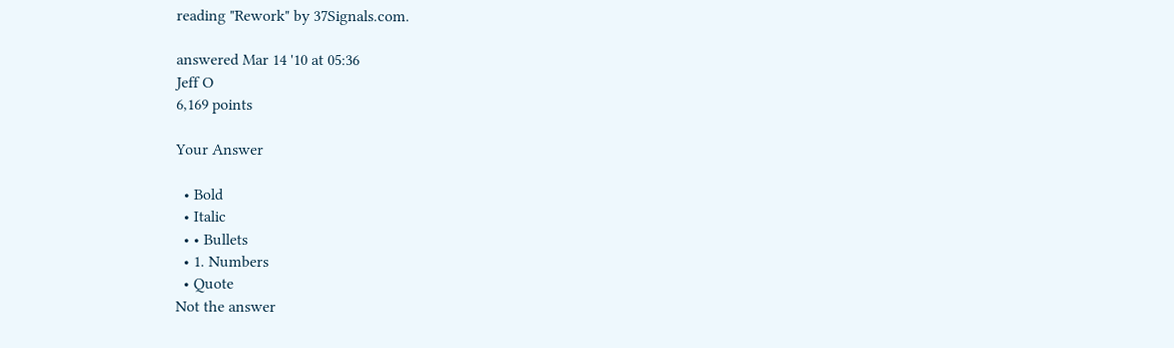reading "Rework" by 37Signals.com.

answered Mar 14 '10 at 05:36
Jeff O
6,169 points

Your Answer

  • Bold
  • Italic
  • • Bullets
  • 1. Numbers
  • Quote
Not the answer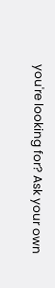you're looking for? Ask your own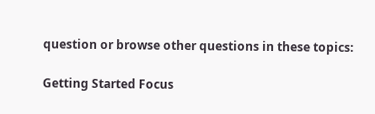question or browse other questions in these topics:

Getting Started Focus